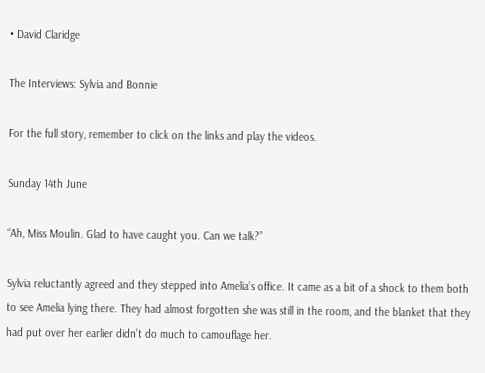• David Claridge

The Interviews: Sylvia and Bonnie

For the full story, remember to click on the links and play the videos.

Sunday 14th June

“Ah, Miss Moulin. Glad to have caught you. Can we talk?”

Sylvia reluctantly agreed and they stepped into Amelia’s office. It came as a bit of a shock to them both to see Amelia lying there. They had almost forgotten she was still in the room, and the blanket that they had put over her earlier didn’t do much to camouflage her.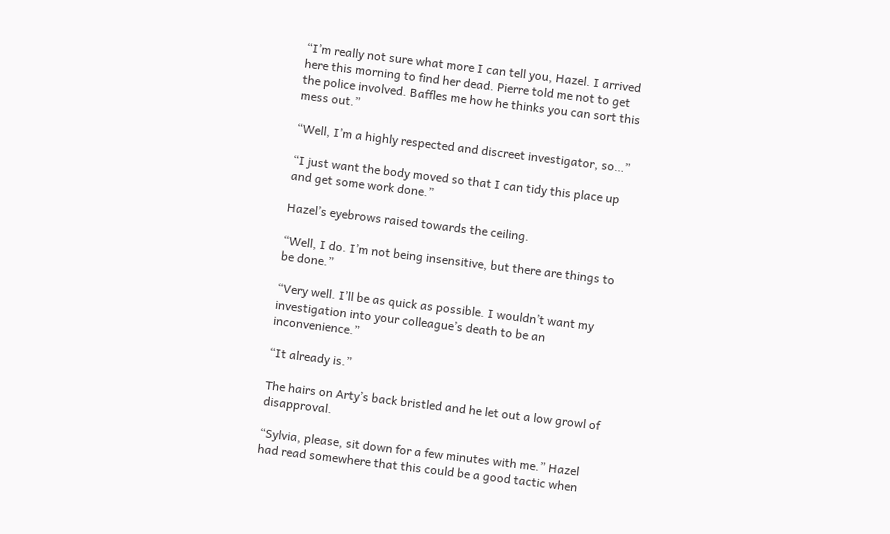“I’m really not sure what more I can tell you, Hazel. I arrived here this morning to find her dead. Pierre told me not to get the police involved. Baffles me how he thinks you can sort this mess out.”

“Well, I’m a highly respected and discreet investigator, so…”

“I just want the body moved so that I can tidy this place up and get some work done.”

Hazel’s eyebrows raised towards the ceiling.

“Well, I do. I’m not being insensitive, but there are things to be done.”

“Very well. I’ll be as quick as possible. I wouldn’t want my investigation into your colleague’s death to be an inconvenience.”

“It already is.”

The hairs on Arty’s back bristled and he let out a low growl of disapproval.

“Sylvia, please, sit down for a few minutes with me.” Hazel had read somewhere that this could be a good tactic when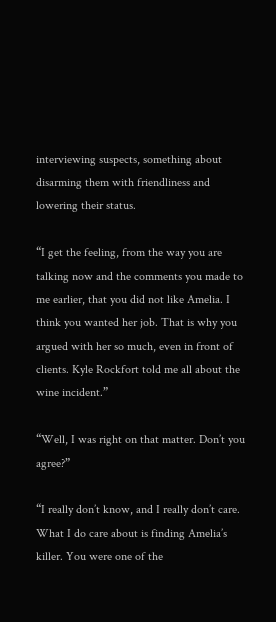interviewing suspects, something about disarming them with friendliness and lowering their status.

“I get the feeling, from the way you are talking now and the comments you made to me earlier, that you did not like Amelia. I think you wanted her job. That is why you argued with her so much, even in front of clients. Kyle Rockfort told me all about the wine incident.”

“Well, I was right on that matter. Don’t you agree?”

“I really don’t know, and I really don’t care. What I do care about is finding Amelia’s killer. You were one of the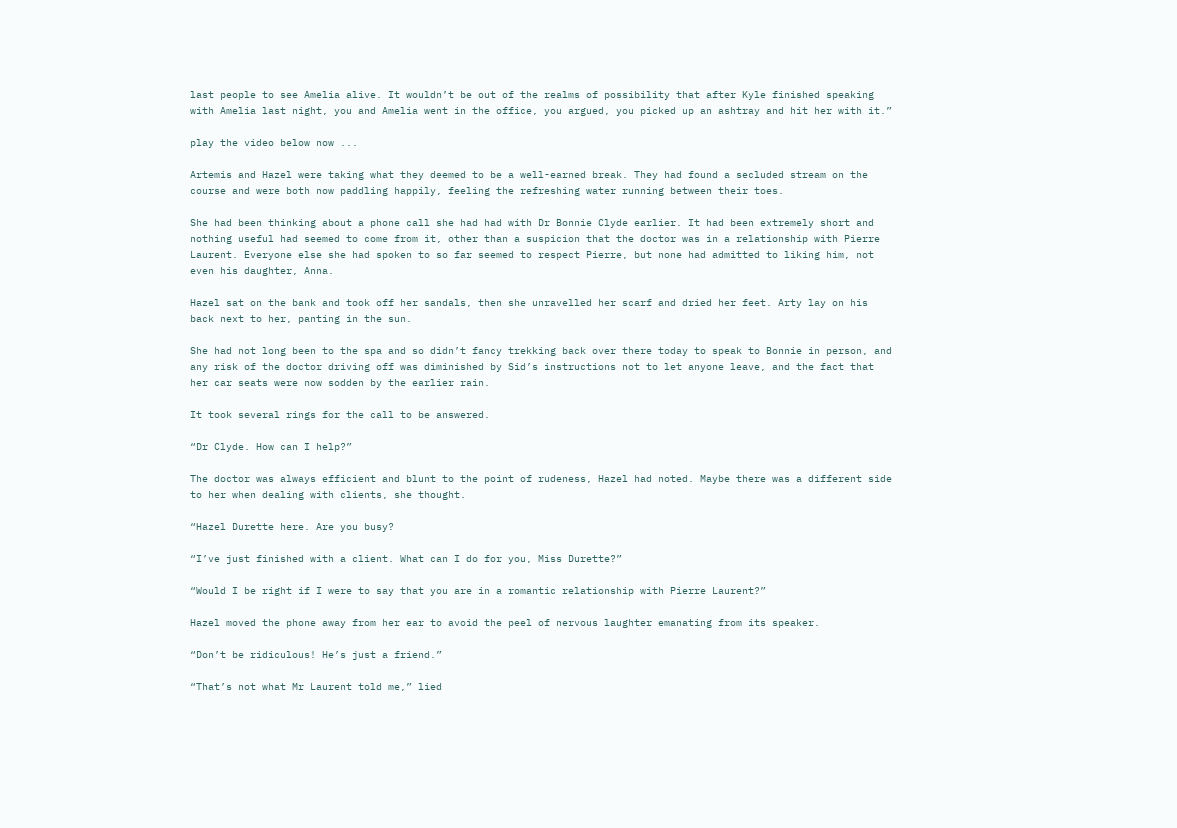last people to see Amelia alive. It wouldn’t be out of the realms of possibility that after Kyle finished speaking with Amelia last night, you and Amelia went in the office, you argued, you picked up an ashtray and hit her with it.”

play the video below now ...

Artemis and Hazel were taking what they deemed to be a well-earned break. They had found a secluded stream on the course and were both now paddling happily, feeling the refreshing water running between their toes.

She had been thinking about a phone call she had had with Dr Bonnie Clyde earlier. It had been extremely short and nothing useful had seemed to come from it, other than a suspicion that the doctor was in a relationship with Pierre Laurent. Everyone else she had spoken to so far seemed to respect Pierre, but none had admitted to liking him, not even his daughter, Anna.

Hazel sat on the bank and took off her sandals, then she unravelled her scarf and dried her feet. Arty lay on his back next to her, panting in the sun.

She had not long been to the spa and so didn’t fancy trekking back over there today to speak to Bonnie in person, and any risk of the doctor driving off was diminished by Sid’s instructions not to let anyone leave, and the fact that her car seats were now sodden by the earlier rain.

It took several rings for the call to be answered.

“Dr Clyde. How can I help?”

The doctor was always efficient and blunt to the point of rudeness, Hazel had noted. Maybe there was a different side to her when dealing with clients, she thought.

“Hazel Durette here. Are you busy?

“I’ve just finished with a client. What can I do for you, Miss Durette?”

“Would I be right if I were to say that you are in a romantic relationship with Pierre Laurent?”

Hazel moved the phone away from her ear to avoid the peel of nervous laughter emanating from its speaker.

“Don’t be ridiculous! He’s just a friend.”

“That’s not what Mr Laurent told me,” lied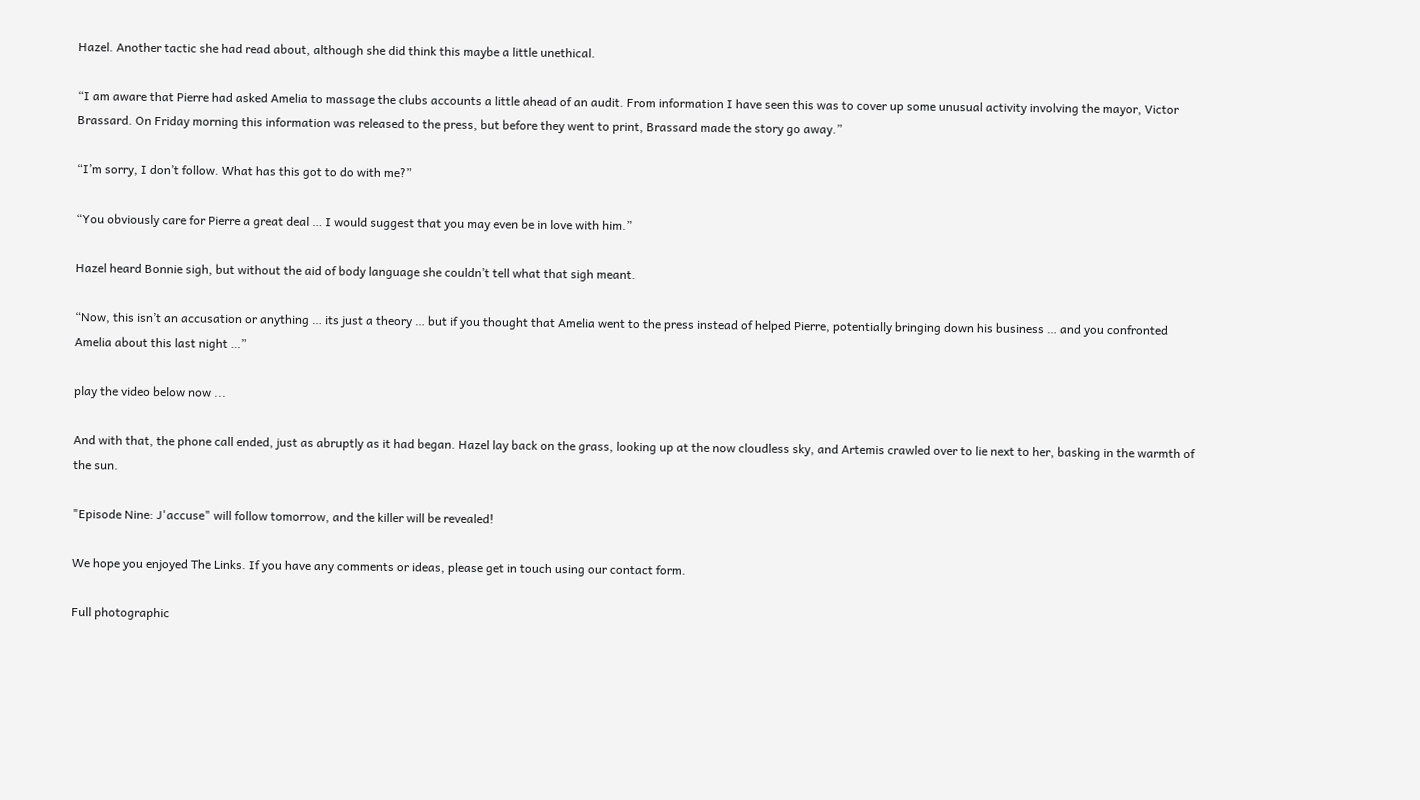Hazel. Another tactic she had read about, although she did think this maybe a little unethical.

“I am aware that Pierre had asked Amelia to massage the clubs accounts a little ahead of an audit. From information I have seen this was to cover up some unusual activity involving the mayor, Victor Brassard. On Friday morning this information was released to the press, but before they went to print, Brassard made the story go away.”

“I’m sorry, I don’t follow. What has this got to do with me?”

“You obviously care for Pierre a great deal … I would suggest that you may even be in love with him.”

Hazel heard Bonnie sigh, but without the aid of body language she couldn’t tell what that sigh meant.

“Now, this isn’t an accusation or anything … its just a theory … but if you thought that Amelia went to the press instead of helped Pierre, potentially bringing down his business … and you confronted Amelia about this last night …”

play the video below now ...

And with that, the phone call ended, just as abruptly as it had began. Hazel lay back on the grass, looking up at the now cloudless sky, and Artemis crawled over to lie next to her, basking in the warmth of the sun.

"Episode Nine: J'accuse" will follow tomorrow, and the killer will be revealed!

We hope you enjoyed The Links. If you have any comments or ideas, please get in touch using our contact form.

Full photographic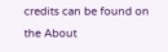credits can be found on the About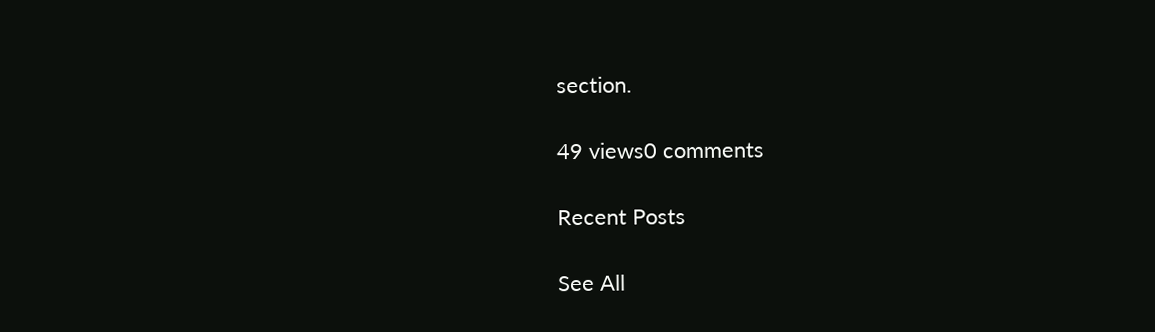section.

49 views0 comments

Recent Posts

See All